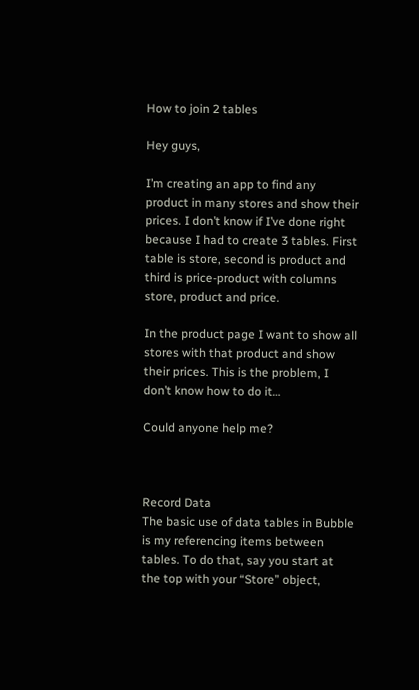How to join 2 tables

Hey guys,

I’m creating an app to find any product in many stores and show their prices. I don’t know if I’ve done right because I had to create 3 tables. First table is store, second is product and third is price-product with columns store, product and price.

In the product page I want to show all stores with that product and show their prices. This is the problem, I don’t know how to do it…

Could anyone help me?



Record Data
The basic use of data tables in Bubble is my referencing items between tables. To do that, say you start at the top with your “Store” object,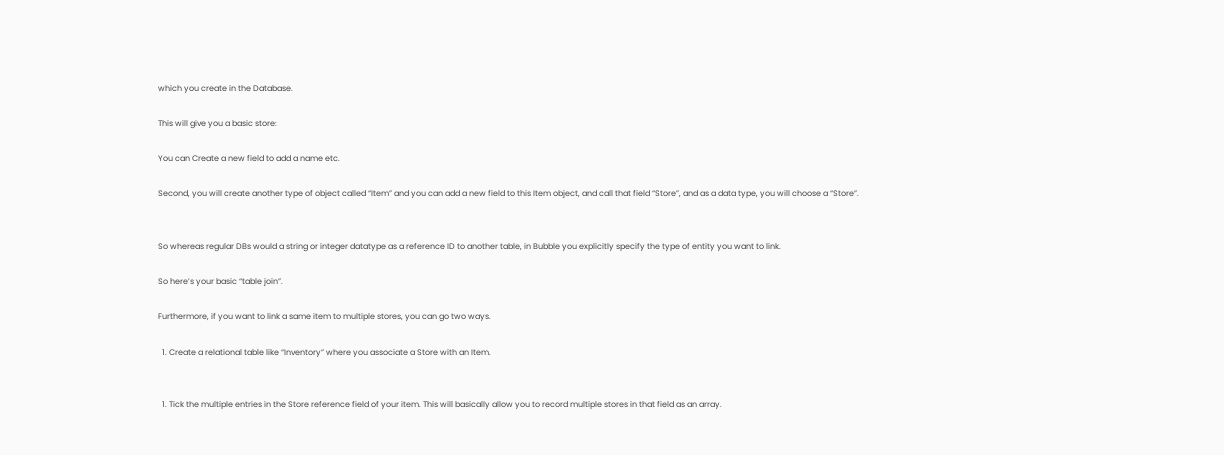which you create in the Database.

This will give you a basic store:

You can Create a new field to add a name etc.

Second, you will create another type of object called “Item” and you can add a new field to this Item object, and call that field “Store”, and as a data type, you will choose a “Store”.


So whereas regular DBs would a string or integer datatype as a reference ID to another table, in Bubble you explicitly specify the type of entity you want to link.

So here’s your basic “table join”.

Furthermore, if you want to link a same item to multiple stores, you can go two ways.

  1. Create a relational table like “Inventory” where you associate a Store with an Item.


  1. Tick the multiple entries in the Store reference field of your item. This will basically allow you to record multiple stores in that field as an array.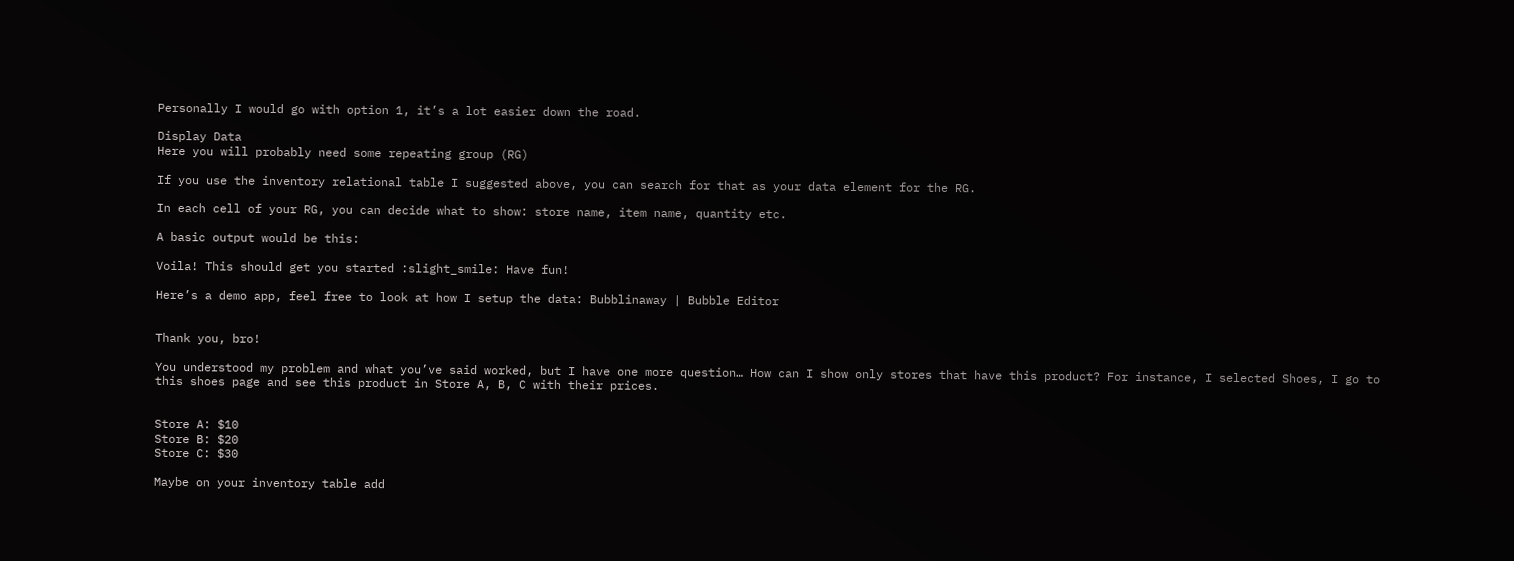Personally I would go with option 1, it’s a lot easier down the road.

Display Data
Here you will probably need some repeating group (RG)

If you use the inventory relational table I suggested above, you can search for that as your data element for the RG.

In each cell of your RG, you can decide what to show: store name, item name, quantity etc.

A basic output would be this:

Voila! This should get you started :slight_smile: Have fun!

Here’s a demo app, feel free to look at how I setup the data: Bubblinaway | Bubble Editor


Thank you, bro!

You understood my problem and what you’ve said worked, but I have one more question… How can I show only stores that have this product? For instance, I selected Shoes, I go to this shoes page and see this product in Store A, B, C with their prices.


Store A: $10
Store B: $20
Store C: $30

Maybe on your inventory table add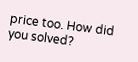price too. How did you solved?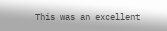This was an excellent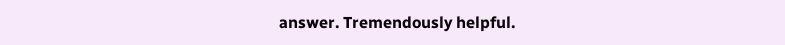answer. Tremendously helpful.